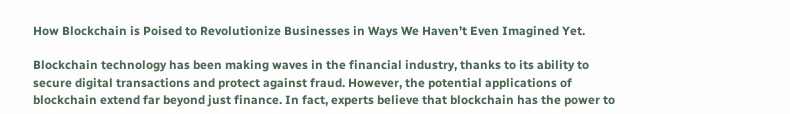How Blockchain is Poised to Revolutionize Businesses in Ways We Haven’t Even Imagined Yet.

Blockchain technology has been making waves in the financial industry, thanks to its ability to secure digital transactions and protect against fraud. However, the potential applications of blockchain extend far beyond just finance. In fact, experts believe that blockchain has the power to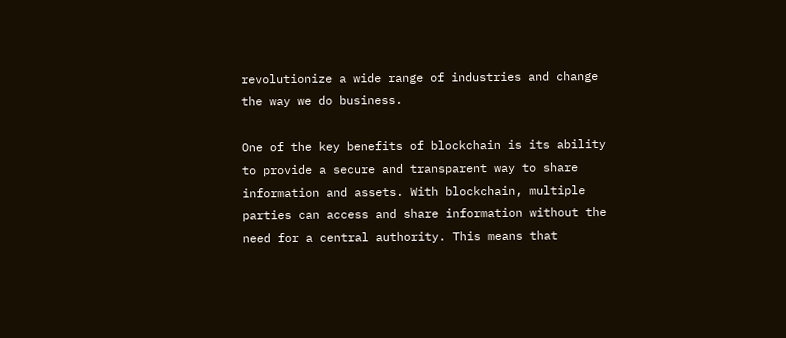revolutionize a wide range of industries and change the way we do business.

One of the key benefits of blockchain is its ability to provide a secure and transparent way to share information and assets. With blockchain, multiple parties can access and share information without the need for a central authority. This means that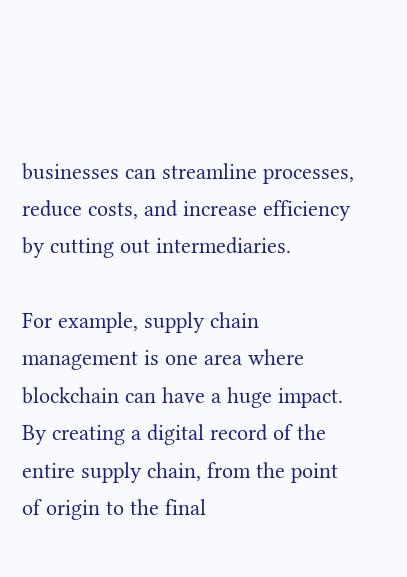businesses can streamline processes, reduce costs, and increase efficiency by cutting out intermediaries.

For example, supply chain management is one area where blockchain can have a huge impact. By creating a digital record of the entire supply chain, from the point of origin to the final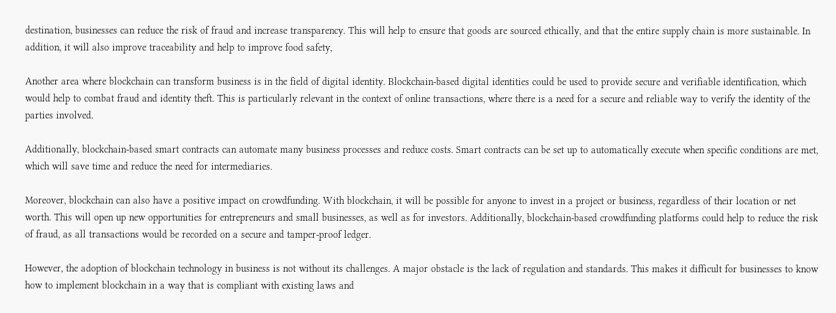destination, businesses can reduce the risk of fraud and increase transparency. This will help to ensure that goods are sourced ethically, and that the entire supply chain is more sustainable. In addition, it will also improve traceability and help to improve food safety,

Another area where blockchain can transform business is in the field of digital identity. Blockchain-based digital identities could be used to provide secure and verifiable identification, which would help to combat fraud and identity theft. This is particularly relevant in the context of online transactions, where there is a need for a secure and reliable way to verify the identity of the parties involved.

Additionally, blockchain-based smart contracts can automate many business processes and reduce costs. Smart contracts can be set up to automatically execute when specific conditions are met, which will save time and reduce the need for intermediaries.

Moreover, blockchain can also have a positive impact on crowdfunding. With blockchain, it will be possible for anyone to invest in a project or business, regardless of their location or net worth. This will open up new opportunities for entrepreneurs and small businesses, as well as for investors. Additionally, blockchain-based crowdfunding platforms could help to reduce the risk of fraud, as all transactions would be recorded on a secure and tamper-proof ledger.

However, the adoption of blockchain technology in business is not without its challenges. A major obstacle is the lack of regulation and standards. This makes it difficult for businesses to know how to implement blockchain in a way that is compliant with existing laws and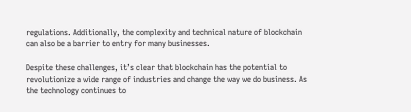regulations. Additionally, the complexity and technical nature of blockchain can also be a barrier to entry for many businesses.

Despite these challenges, it’s clear that blockchain has the potential to revolutionize a wide range of industries and change the way we do business. As the technology continues to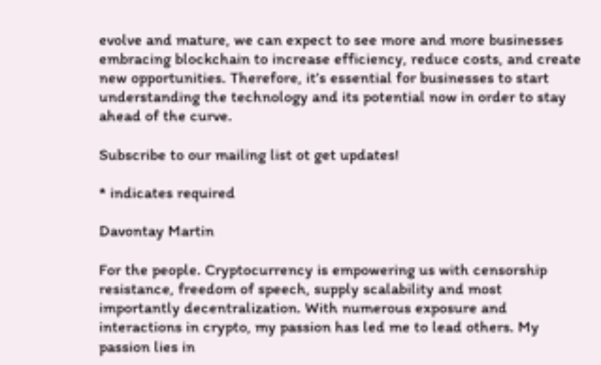evolve and mature, we can expect to see more and more businesses embracing blockchain to increase efficiency, reduce costs, and create new opportunities. Therefore, it’s essential for businesses to start understanding the technology and its potential now in order to stay ahead of the curve.

Subscribe to our mailing list ot get updates!

* indicates required

Davontay Martin

For the people. Cryptocurrency is empowering us with censorship resistance, freedom of speech, supply scalability and most importantly decentralization. With numerous exposure and interactions in crypto, my passion has led me to lead others. My passion lies in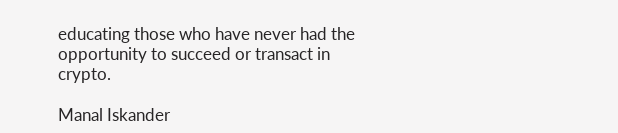educating those who have never had the opportunity to succeed or transact in crypto.

Manal Iskander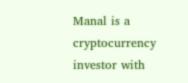Manal is a cryptocurrency investor with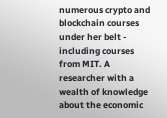numerous crypto and blockchain courses under her belt - including courses from MIT. A researcher with a wealth of knowledge about the economic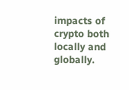impacts of crypto both locally and globally.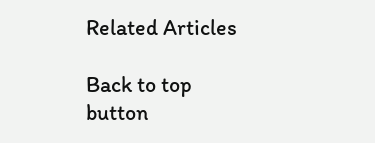Related Articles

Back to top button